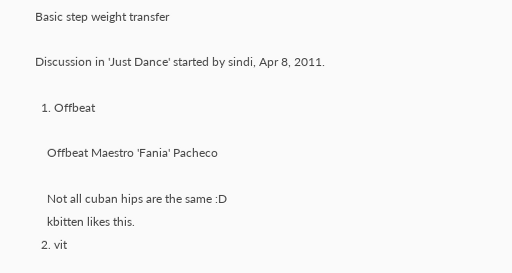Basic step weight transfer

Discussion in 'Just Dance' started by sindi, Apr 8, 2011.

  1. Offbeat

    Offbeat Maestro 'Fania' Pacheco

    Not all cuban hips are the same :D
    kbitten likes this.
  2. vit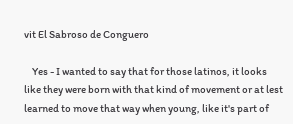vit El Sabroso de Conguero

    Yes - I wanted to say that for those latinos, it looks like they were born with that kind of movement or at lest learned to move that way when young, like it's part of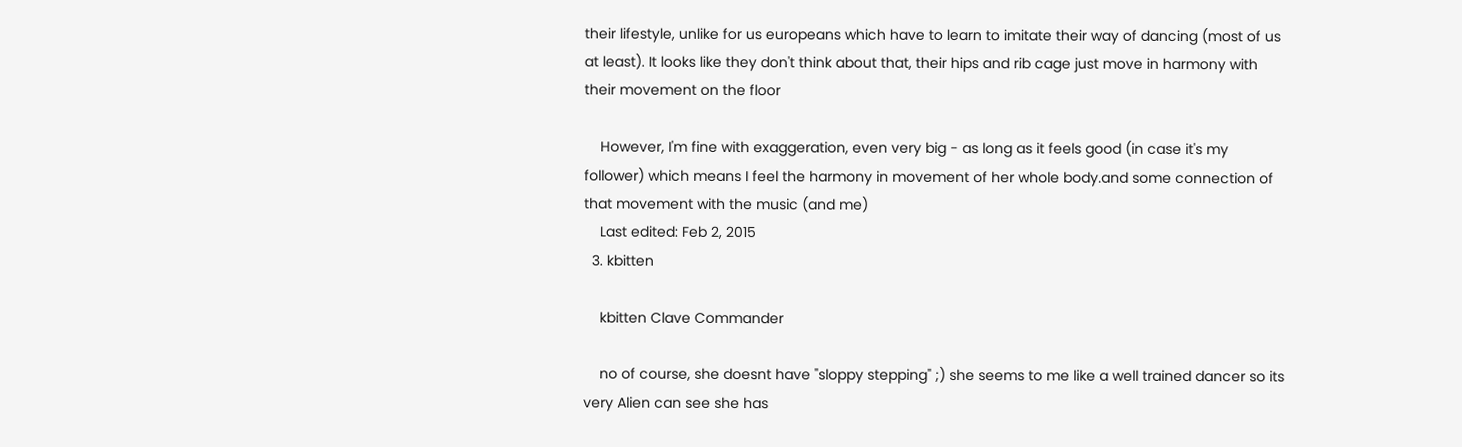their lifestyle, unlike for us europeans which have to learn to imitate their way of dancing (most of us at least). It looks like they don't think about that, their hips and rib cage just move in harmony with their movement on the floor

    However, I'm fine with exaggeration, even very big - as long as it feels good (in case it's my follower) which means I feel the harmony in movement of her whole body.and some connection of that movement with the music (and me)
    Last edited: Feb 2, 2015
  3. kbitten

    kbitten Clave Commander

    no of course, she doesnt have "sloppy stepping" ;) she seems to me like a well trained dancer so its very Alien can see she has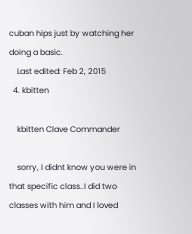cuban hips just by watching her doing a basic.
    Last edited: Feb 2, 2015
  4. kbitten

    kbitten Clave Commander

    sorry, I didnt know you were in that specific class..I did two classes with him and I loved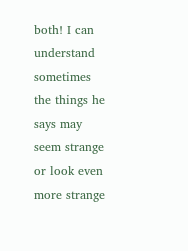both! I can understand sometimes the things he says may seem strange or look even more strange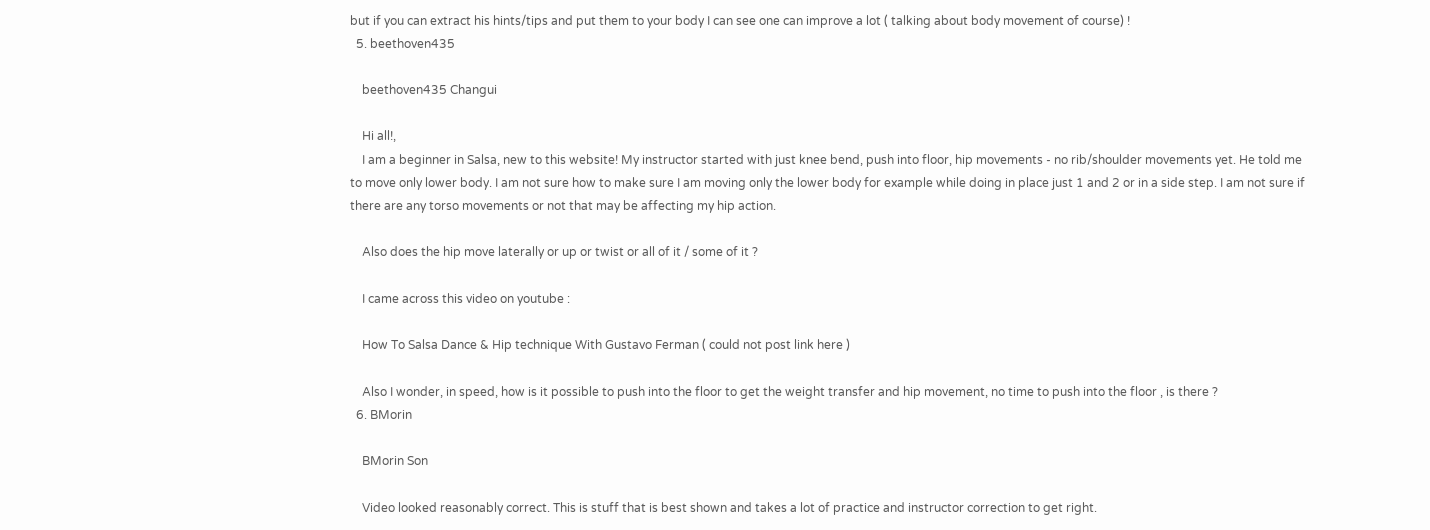but if you can extract his hints/tips and put them to your body I can see one can improve a lot ( talking about body movement of course) !
  5. beethoven435

    beethoven435 Changui

    Hi all!,
    I am a beginner in Salsa, new to this website! My instructor started with just knee bend, push into floor, hip movements - no rib/shoulder movements yet. He told me to move only lower body. I am not sure how to make sure I am moving only the lower body for example while doing in place just 1 and 2 or in a side step. I am not sure if there are any torso movements or not that may be affecting my hip action.

    Also does the hip move laterally or up or twist or all of it / some of it ?

    I came across this video on youtube :

    How To Salsa Dance & Hip technique With Gustavo Ferman ( could not post link here )

    Also I wonder, in speed, how is it possible to push into the floor to get the weight transfer and hip movement, no time to push into the floor , is there ?
  6. BMorin

    BMorin Son

    Video looked reasonably correct. This is stuff that is best shown and takes a lot of practice and instructor correction to get right.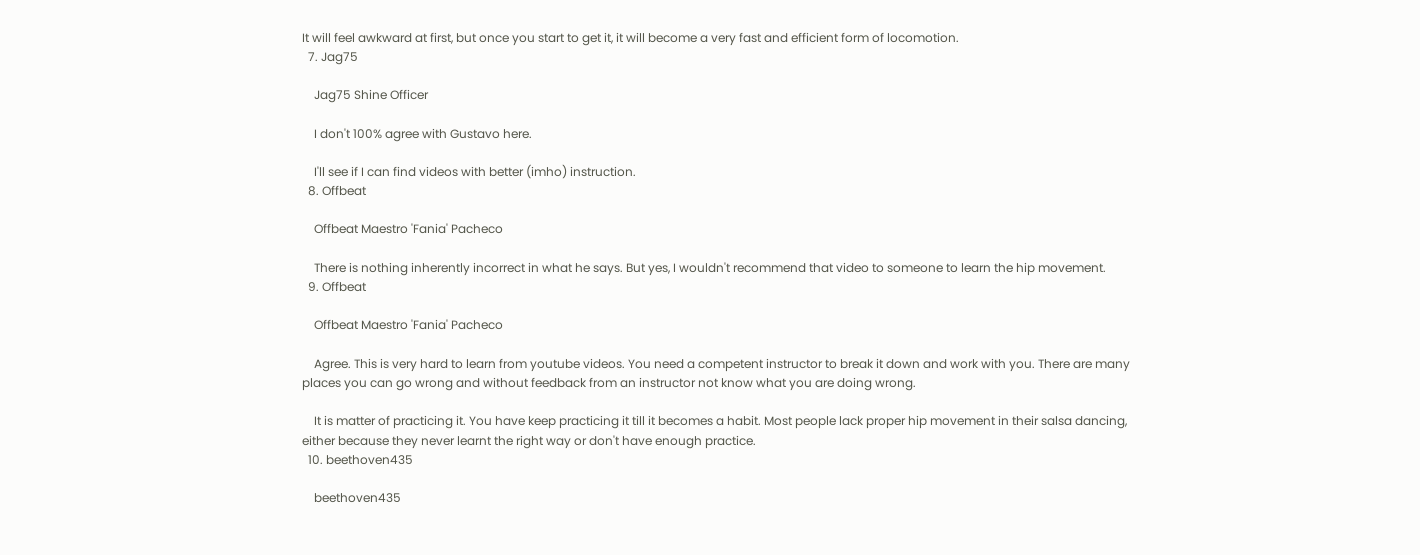It will feel awkward at first, but once you start to get it, it will become a very fast and efficient form of locomotion.
  7. Jag75

    Jag75 Shine Officer

    I don't 100% agree with Gustavo here.

    I'll see if I can find videos with better (imho) instruction.
  8. Offbeat

    Offbeat Maestro 'Fania' Pacheco

    There is nothing inherently incorrect in what he says. But yes, I wouldn't recommend that video to someone to learn the hip movement.
  9. Offbeat

    Offbeat Maestro 'Fania' Pacheco

    Agree. This is very hard to learn from youtube videos. You need a competent instructor to break it down and work with you. There are many places you can go wrong and without feedback from an instructor not know what you are doing wrong.

    It is matter of practicing it. You have keep practicing it till it becomes a habit. Most people lack proper hip movement in their salsa dancing, either because they never learnt the right way or don't have enough practice.
  10. beethoven435

    beethoven435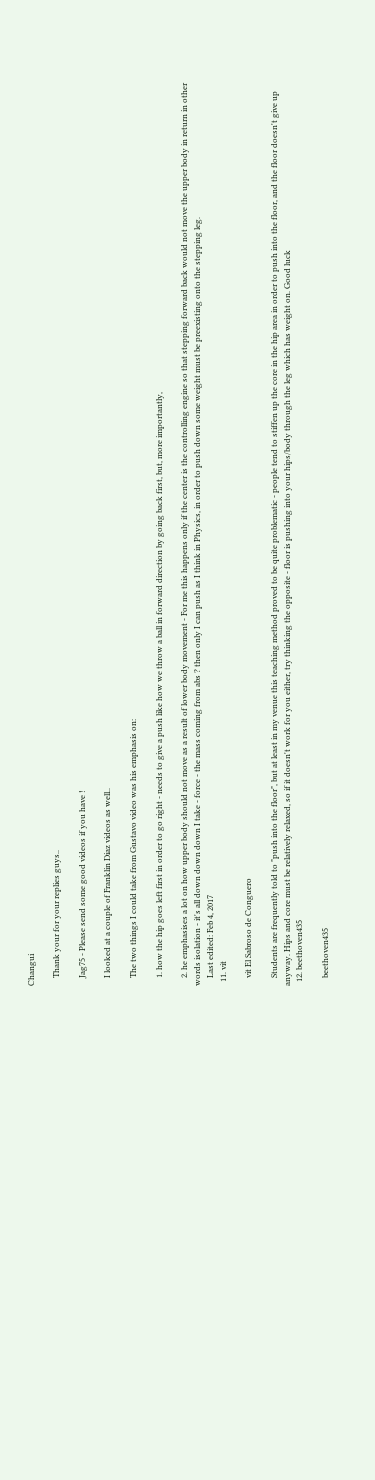Changui

    Thank your for your replies guys..

    Jag75 - Please send some good videos if you have !

    I looked at a couple of Franklin Diaz videos as well..

    The two things I could take from Gustavo video was his emphasis on:

    1. how the hip goes left first in order to go right - needs to give a push like how we throw a ball in forward direction by going back first, but, more importantly,

    2. he emphasises a lot on how upper body should not move as a result of lower body movement - For me this happens only if the center is the controlling engine so that stepping forward back would not move the upper body in return in other words isolation - it's all down down down I take - force - the mass coming from abs ? then only I can push as I think in Physics, in order to push down some weight must be preexisting onto the stepping leg.
    Last edited: Feb 4, 2017
  11. vit

    vit El Sabroso de Conguero

    Students are frequently told to "push into the floor", but at least in my venue this teaching method proved to be quite problematic - people tend to stiffen up the core in the hip area in order to push into the floor, and the floor doesn't give up anyway. Hips and core must be relatively relaxed, so if it doesn't work for you either, try thinking the opposite - floor is pushing into your hips/body through the leg which has weight on. Good luck
  12. beethoven435

    beethoven435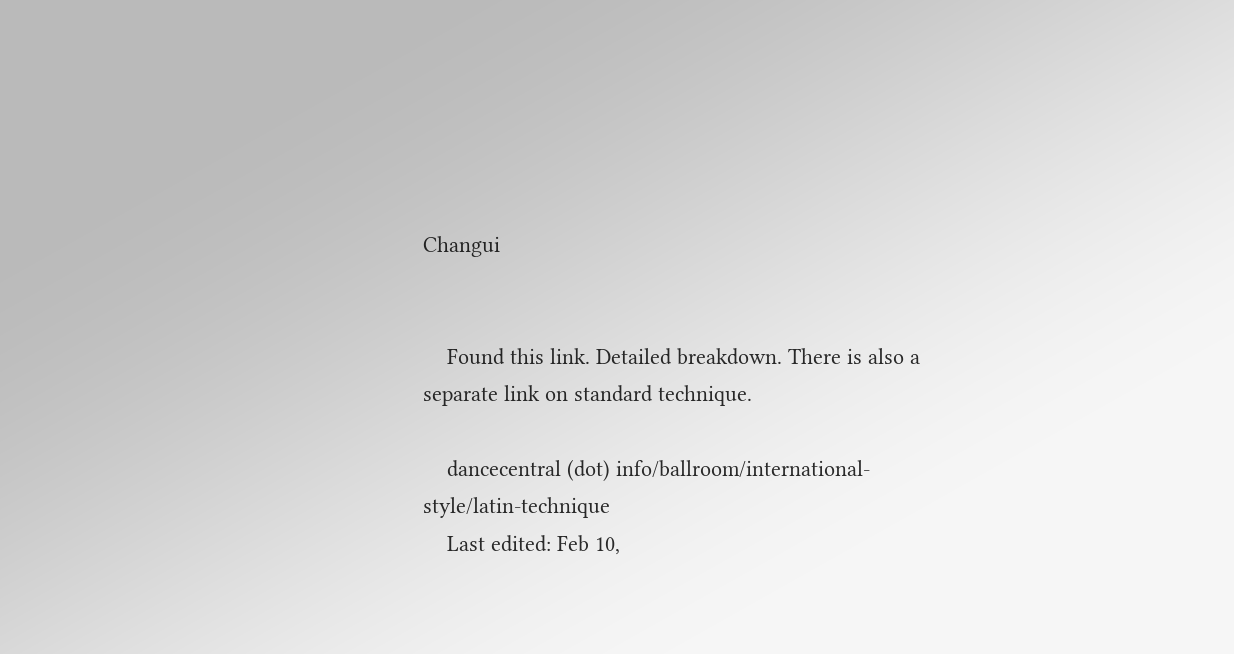Changui


    Found this link. Detailed breakdown. There is also a separate link on standard technique.

    dancecentral (dot) info/ballroom/international-style/latin-technique
    Last edited: Feb 10,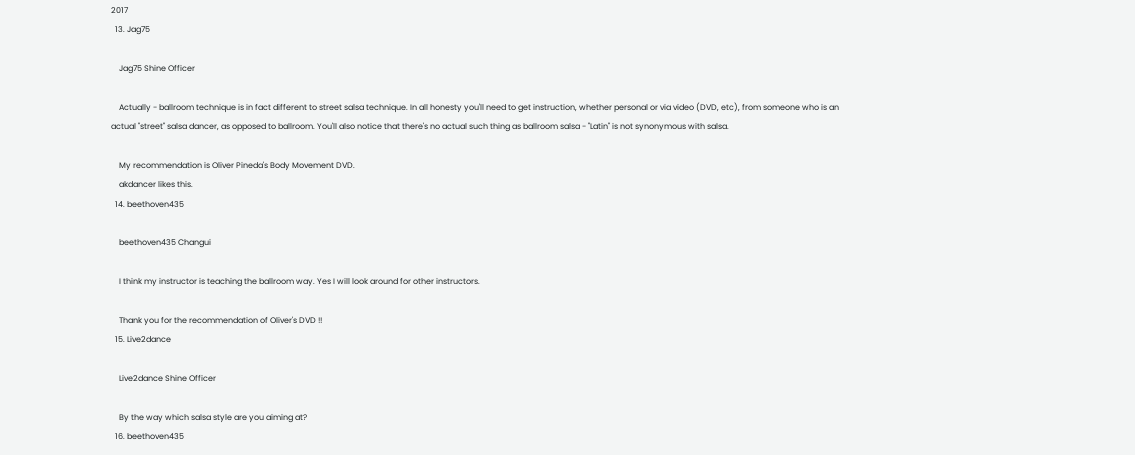2017
  13. Jag75

    Jag75 Shine Officer

    Actually - ballroom technique is in fact different to street salsa technique. In all honesty you'll need to get instruction, whether personal or via video (DVD, etc), from someone who is an actual "street" salsa dancer, as opposed to ballroom. You'll also notice that there's no actual such thing as ballroom salsa - "Latin" is not synonymous with salsa.

    My recommendation is Oliver Pineda's Body Movement DVD.
    akdancer likes this.
  14. beethoven435

    beethoven435 Changui

    I think my instructor is teaching the ballroom way. Yes I will look around for other instructors.

    Thank you for the recommendation of Oliver's DVD !!
  15. Live2dance

    Live2dance Shine Officer

    By the way which salsa style are you aiming at?
  16. beethoven435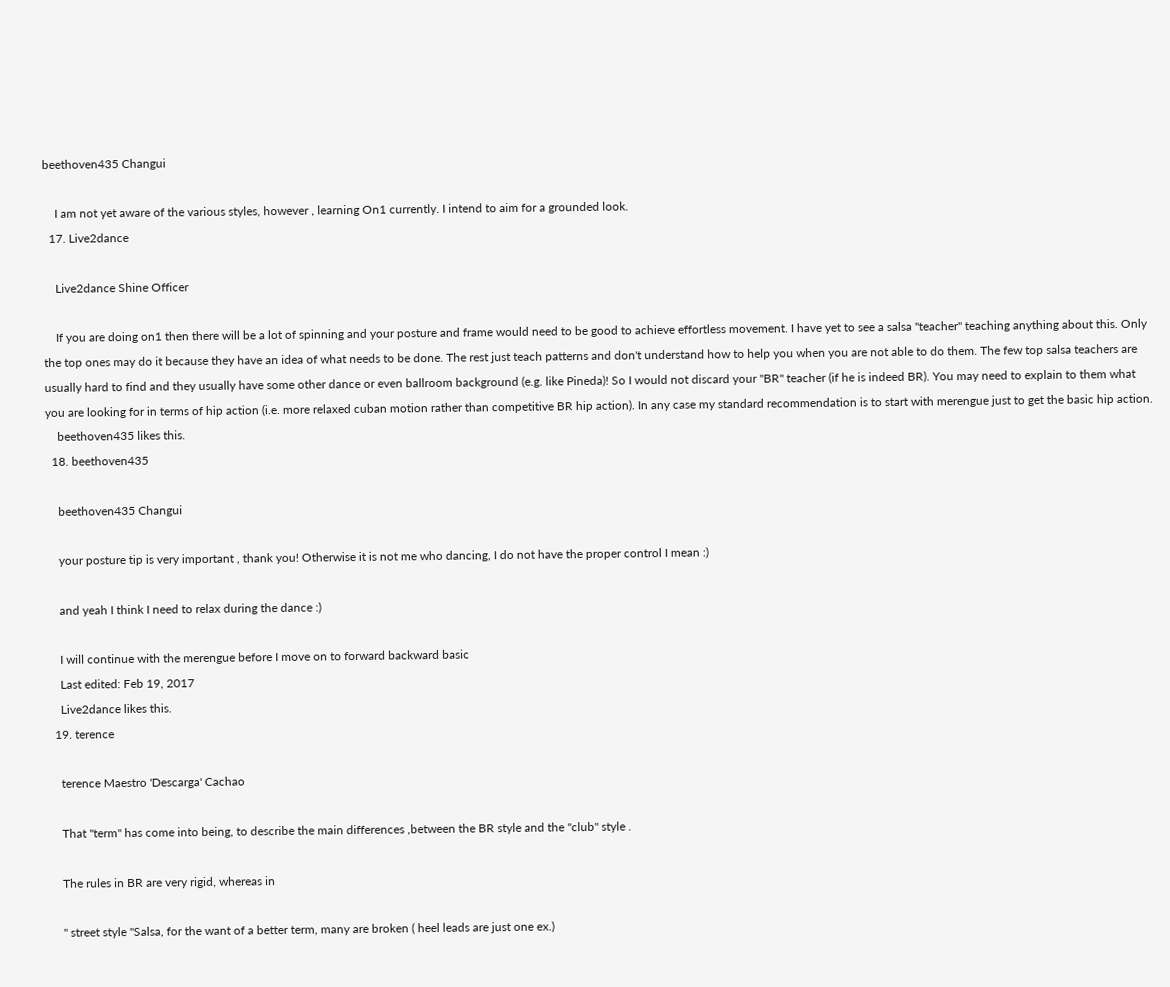beethoven435 Changui

    I am not yet aware of the various styles, however , learning On1 currently. I intend to aim for a grounded look.
  17. Live2dance

    Live2dance Shine Officer

    If you are doing on1 then there will be a lot of spinning and your posture and frame would need to be good to achieve effortless movement. I have yet to see a salsa "teacher" teaching anything about this. Only the top ones may do it because they have an idea of what needs to be done. The rest just teach patterns and don't understand how to help you when you are not able to do them. The few top salsa teachers are usually hard to find and they usually have some other dance or even ballroom background (e.g. like Pineda)! So I would not discard your "BR" teacher (if he is indeed BR). You may need to explain to them what you are looking for in terms of hip action (i.e. more relaxed cuban motion rather than competitive BR hip action). In any case my standard recommendation is to start with merengue just to get the basic hip action.
    beethoven435 likes this.
  18. beethoven435

    beethoven435 Changui

    your posture tip is very important , thank you! Otherwise it is not me who dancing, I do not have the proper control I mean :)

    and yeah I think I need to relax during the dance :)

    I will continue with the merengue before I move on to forward backward basic
    Last edited: Feb 19, 2017
    Live2dance likes this.
  19. terence

    terence Maestro 'Descarga' Cachao

    That "term" has come into being, to describe the main differences ,between the BR style and the "club" style .

    The rules in BR are very rigid, whereas in

    " street style "Salsa, for the want of a better term, many are broken ( heel leads are just one ex.)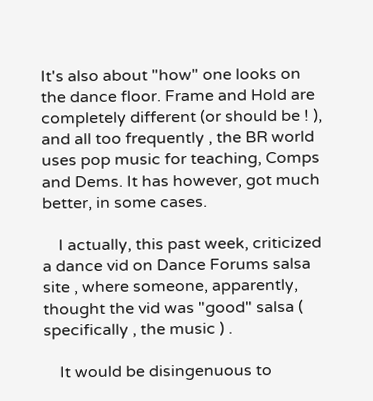It's also about "how" one looks on the dance floor. Frame and Hold are completely different (or should be ! ), and all too frequently , the BR world uses pop music for teaching, Comps and Dems. It has however, got much better, in some cases.

    I actually, this past week, criticized a dance vid on Dance Forums salsa site , where someone, apparently, thought the vid was "good" salsa ( specifically , the music ) .

    It would be disingenuous to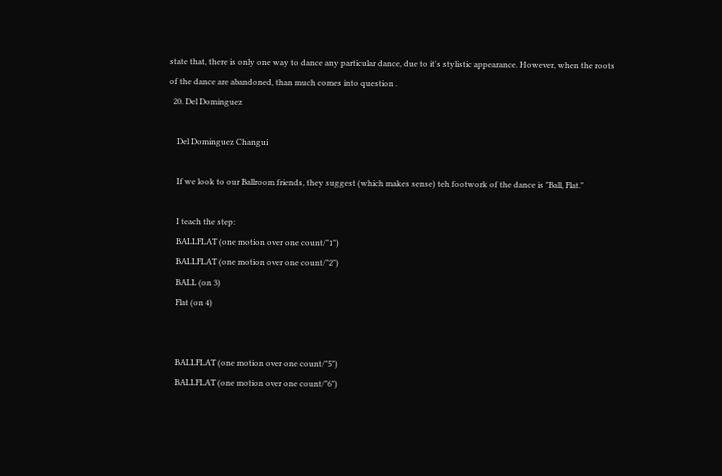state that, there is only one way to dance any particular dance, due to it's stylistic appearance. However, when the roots of the dance are abandoned, than much comes into question .
  20. Del Dominguez

    Del Dominguez Changui

    If we look to our Ballroom friends, they suggest (which makes sense) teh footwork of the dance is "Ball, Flat."

    I teach the step:
    BALLFLAT (one motion over one count/"1")
    BALLFLAT (one motion over one count/"2")
    BALL (on 3)
    Flat (on 4)


    BALLFLAT (one motion over one count/"5")
    BALLFLAT (one motion over one count/"6")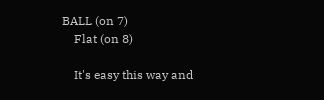BALL (on 7)
    Flat (on 8)

    It's easy this way and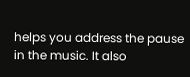helps you address the pause in the music. It also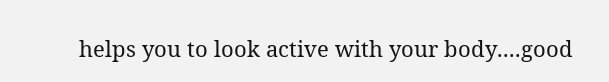helps you to look active with your body....good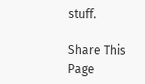stuff.

Share This Page